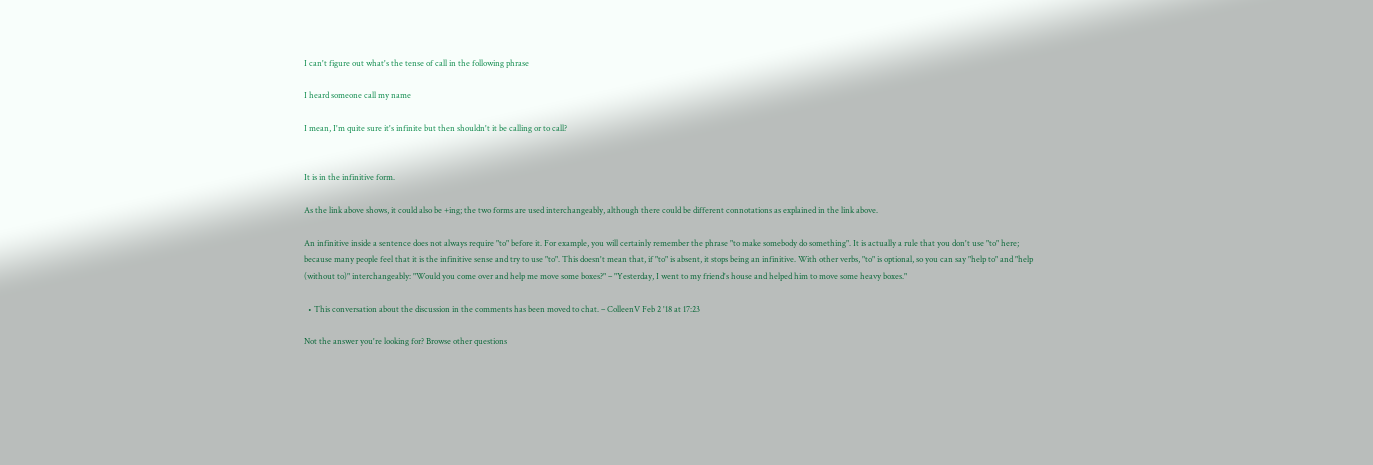I can't figure out what's the tense of call in the following phrase

I heard someone call my name

I mean, I'm quite sure it's infinite but then shouldn't it be calling or to call?


It is in the infinitive form.

As the link above shows, it could also be +ing; the two forms are used interchangeably, although there could be different connotations as explained in the link above.

An infinitive inside a sentence does not always require "to" before it. For example, you will certainly remember the phrase "to make somebody do something". It is actually a rule that you don't use "to" here; because many people feel that it is the infinitive sense and try to use "to". This doesn't mean that, if "to" is absent, it stops being an infinitive. With other verbs, "to" is optional, so you can say "help to" and "help (without to)" interchangeably: "Would you come over and help me move some boxes?" – "Yesterday, I went to my friend's house and helped him to move some heavy boxes."

  • This conversation about the discussion in the comments has been moved to chat. – ColleenV Feb 2 '18 at 17:23

Not the answer you're looking for? Browse other questions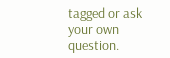tagged or ask your own question.